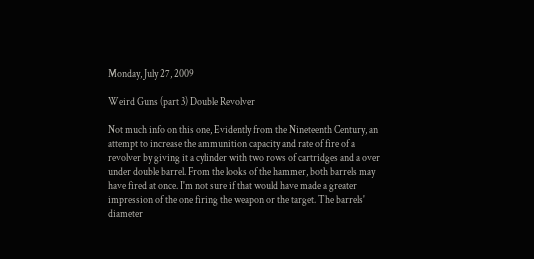Monday, July 27, 2009

Weird Guns (part 3) Double Revolver

Not much info on this one, Evidently from the Nineteenth Century, an attempt to increase the ammunition capacity and rate of fire of a revolver by giving it a cylinder with two rows of cartridges and a over under double barrel. From the looks of the hammer, both barrels may have fired at once. I'm not sure if that would have made a greater impression of the one firing the weapon or the target. The barrels' diameter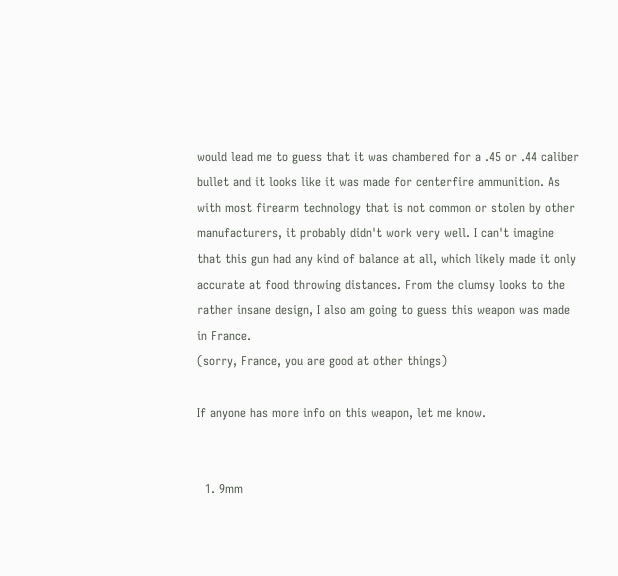would lead me to guess that it was chambered for a .45 or .44 caliber bullet and it looks like it was made for centerfire ammunition. As with most firearm technology that is not common or stolen by other manufacturers, it probably didn't work very well. I can't imagine that this gun had any kind of balance at all, which likely made it only accurate at food throwing distances. From the clumsy looks to the rather insane design, I also am going to guess this weapon was made in France.
(sorry, France, you are good at other things)

If anyone has more info on this weapon, let me know.


  1. 9mm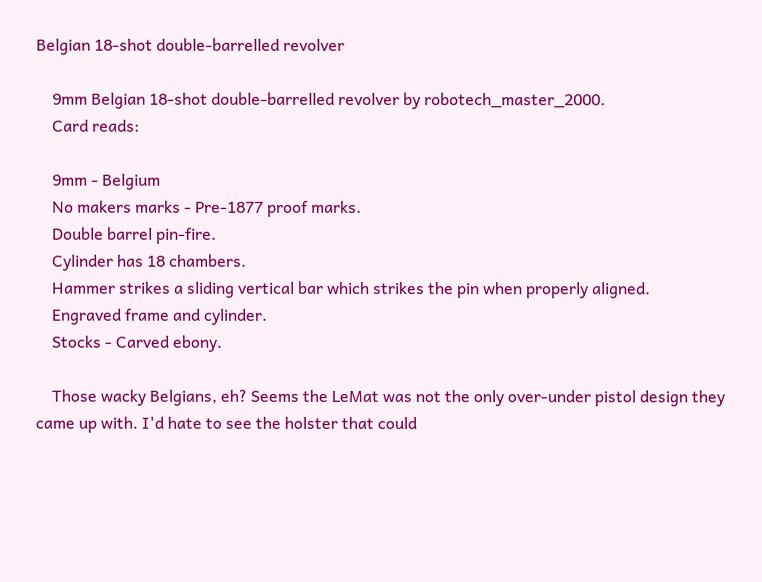Belgian 18-shot double-barrelled revolver

    9mm Belgian 18-shot double-barrelled revolver by robotech_master_2000.
    Card reads:

    9mm - Belgium
    No makers marks - Pre-1877 proof marks.
    Double barrel pin-fire.
    Cylinder has 18 chambers.
    Hammer strikes a sliding vertical bar which strikes the pin when properly aligned.
    Engraved frame and cylinder.
    Stocks - Carved ebony.

    Those wacky Belgians, eh? Seems the LeMat was not the only over-under pistol design they came up with. I'd hate to see the holster that could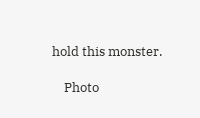hold this monster.

    Photo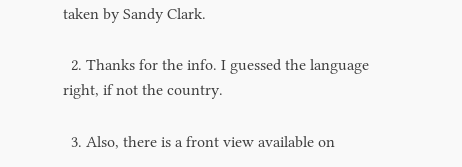taken by Sandy Clark.

  2. Thanks for the info. I guessed the language right, if not the country.

  3. Also, there is a front view available on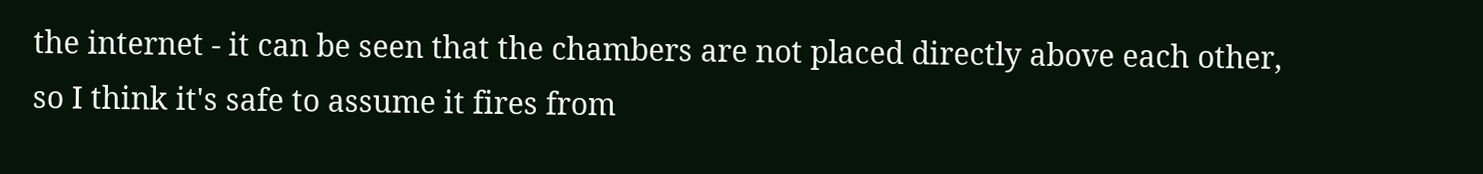the internet - it can be seen that the chambers are not placed directly above each other, so I think it's safe to assume it fires from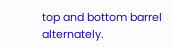top and bottom barrel alternately.